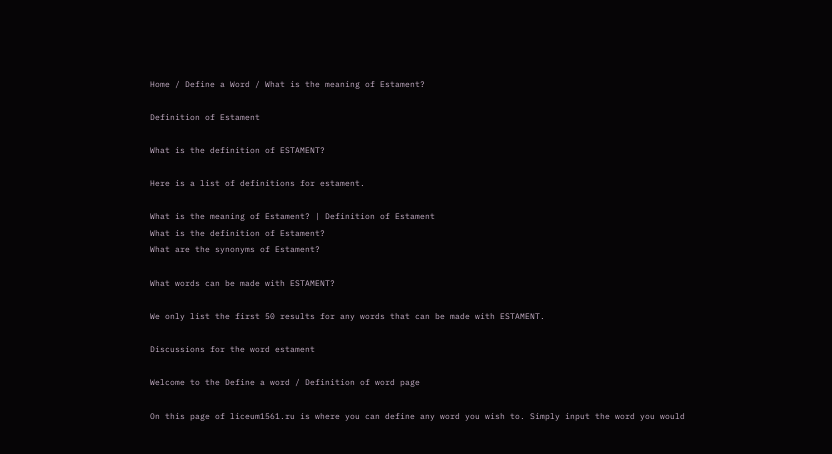Home / Define a Word / What is the meaning of Estament?

Definition of Estament

What is the definition of ESTAMENT?

Here is a list of definitions for estament.

What is the meaning of Estament? | Definition of Estament
What is the definition of Estament?
What are the synonyms of Estament?

What words can be made with ESTAMENT?

We only list the first 50 results for any words that can be made with ESTAMENT.

Discussions for the word estament

Welcome to the Define a word / Definition of word page

On this page of liceum1561.ru is where you can define any word you wish to. Simply input the word you would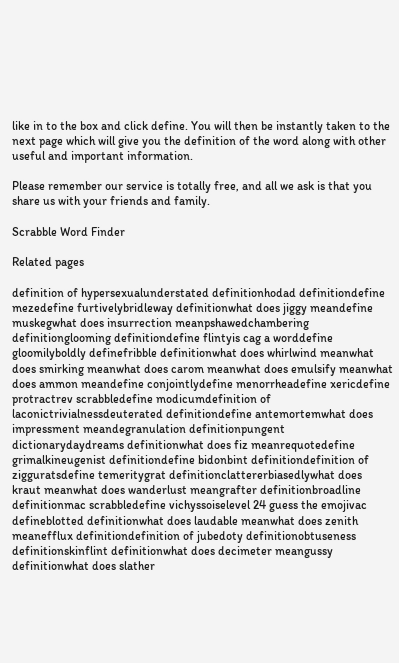like in to the box and click define. You will then be instantly taken to the next page which will give you the definition of the word along with other useful and important information.

Please remember our service is totally free, and all we ask is that you share us with your friends and family.

Scrabble Word Finder

Related pages

definition of hypersexualunderstated definitionhodad definitiondefine mezedefine furtivelybridleway definitionwhat does jiggy meandefine muskegwhat does insurrection meanpshawedchambering definitionglooming definitiondefine flintyis cag a worddefine gloomilyboldly definefribble definitionwhat does whirlwind meanwhat does smirking meanwhat does carom meanwhat does emulsify meanwhat does ammon meandefine conjointlydefine menorrheadefine xericdefine protractrev scrabbledefine modicumdefinition of laconictrivialnessdeuterated definitiondefine antemortemwhat does impressment meandegranulation definitionpungent dictionarydaydreams definitionwhat does fiz meanrequotedefine grimalkineugenist definitiondefine bidonbint definitiondefinition of zigguratsdefine temeritygrat definitionclattererbiasedlywhat does kraut meanwhat does wanderlust meangrafter definitionbroadline definitionmac scrabbledefine vichyssoiselevel 24 guess the emojivac defineblotted definitionwhat does laudable meanwhat does zenith meanefflux definitiondefinition of jubedoty definitionobtuseness definitionskinflint definitionwhat does decimeter meangussy definitionwhat does slather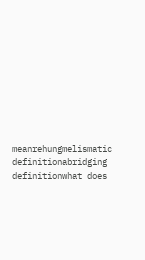meanrehungmelismatic definitionabridging definitionwhat does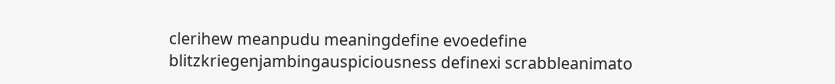clerihew meanpudu meaningdefine evoedefine blitzkriegenjambingauspiciousness definexi scrabbleanimato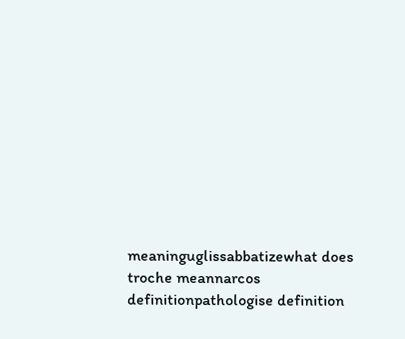meaninguglissabbatizewhat does troche meannarcos definitionpathologise definition